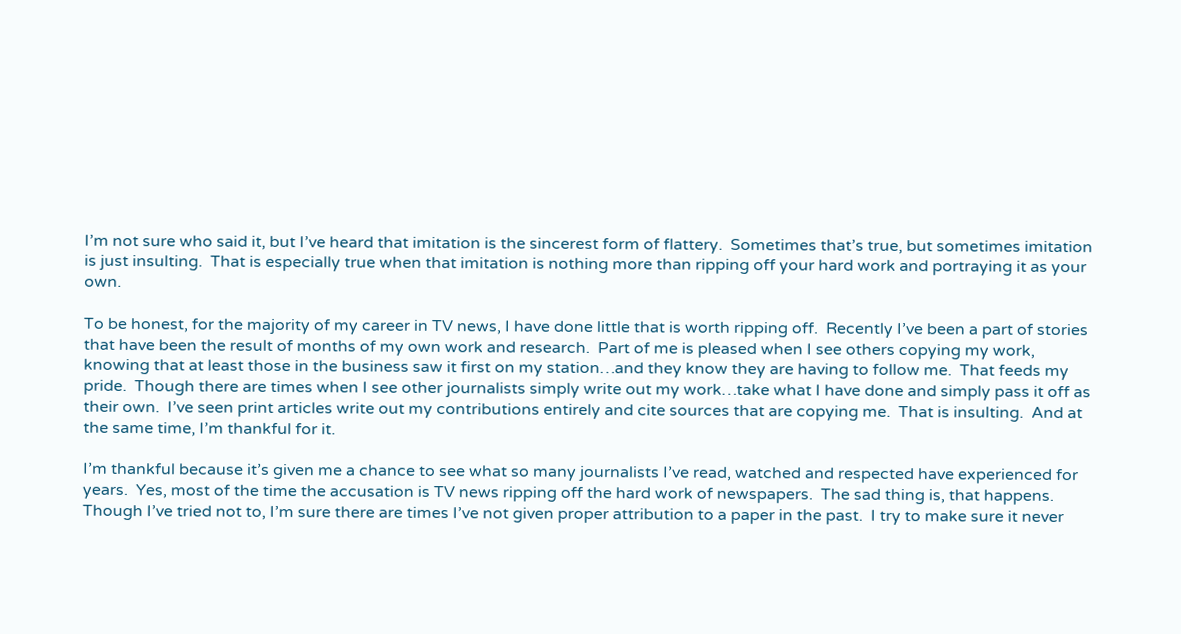I’m not sure who said it, but I’ve heard that imitation is the sincerest form of flattery.  Sometimes that’s true, but sometimes imitation is just insulting.  That is especially true when that imitation is nothing more than ripping off your hard work and portraying it as your own.

To be honest, for the majority of my career in TV news, I have done little that is worth ripping off.  Recently I’ve been a part of stories that have been the result of months of my own work and research.  Part of me is pleased when I see others copying my work, knowing that at least those in the business saw it first on my station…and they know they are having to follow me.  That feeds my pride.  Though there are times when I see other journalists simply write out my work…take what I have done and simply pass it off as their own.  I’ve seen print articles write out my contributions entirely and cite sources that are copying me.  That is insulting.  And at the same time, I’m thankful for it.

I’m thankful because it’s given me a chance to see what so many journalists I’ve read, watched and respected have experienced for years.  Yes, most of the time the accusation is TV news ripping off the hard work of newspapers.  The sad thing is, that happens.  Though I’ve tried not to, I’m sure there are times I’ve not given proper attribution to a paper in the past.  I try to make sure it never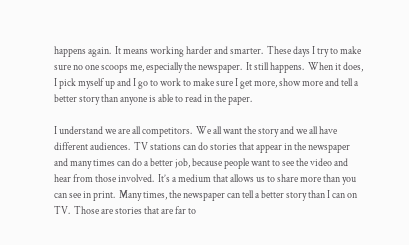happens again.  It means working harder and smarter.  These days I try to make sure no one scoops me, especially the newspaper.  It still happens.  When it does, I pick myself up and I go to work to make sure I get more, show more and tell a better story than anyone is able to read in the paper.

I understand we are all competitors.  We all want the story and we all have different audiences.  TV stations can do stories that appear in the newspaper and many times can do a better job, because people want to see the video and hear from those involved.  It’s a medium that allows us to share more than you can see in print.  Many times, the newspaper can tell a better story than I can on TV.  Those are stories that are far to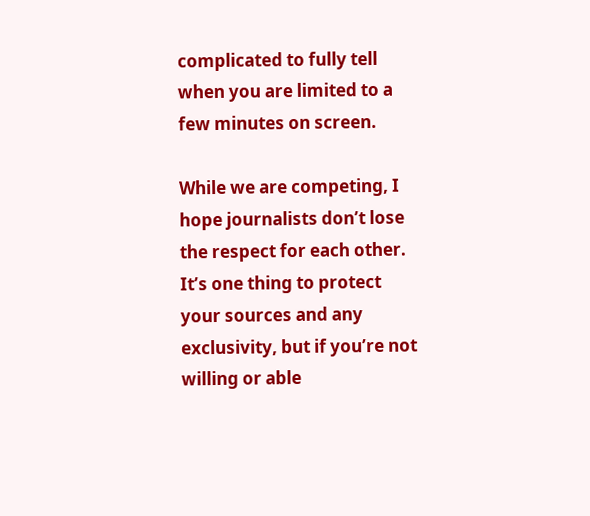complicated to fully tell when you are limited to a few minutes on screen.

While we are competing, I hope journalists don’t lose the respect for each other.  It’s one thing to protect your sources and any exclusivity, but if you’re not willing or able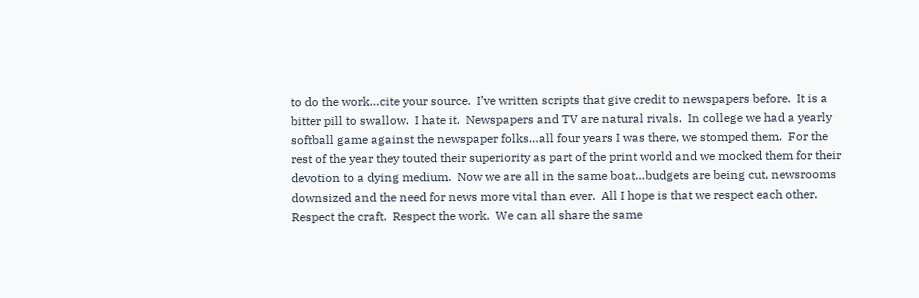to do the work…cite your source.  I’ve written scripts that give credit to newspapers before.  It is a bitter pill to swallow.  I hate it.  Newspapers and TV are natural rivals.  In college we had a yearly softball game against the newspaper folks…all four years I was there, we stomped them.  For the rest of the year they touted their superiority as part of the print world and we mocked them for their devotion to a dying medium.  Now we are all in the same boat…budgets are being cut, newsrooms downsized and the need for news more vital than ever.  All I hope is that we respect each other.  Respect the craft.  Respect the work.  We can all share the same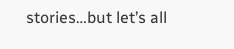stories…but let’s all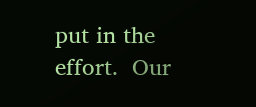put in the effort.  Our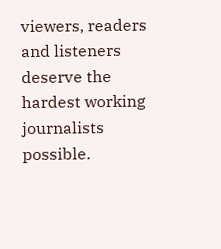viewers, readers and listeners deserve the hardest working journalists possible.